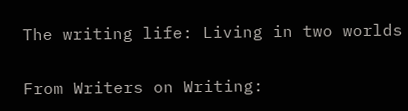The writing life: Living in two worlds

From Writers on Writing: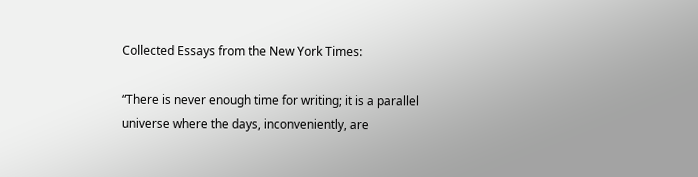Collected Essays from the New York Times:

“There is never enough time for writing; it is a parallel universe where the days, inconveniently, are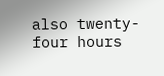also twenty-four hours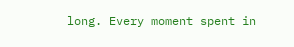long. Every moment spent in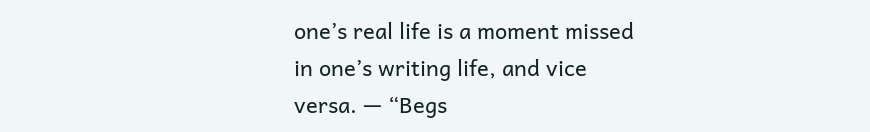one’s real life is a moment missed in one’s writing life, and vice versa. — “Begs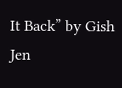It Back” by Gish Jen